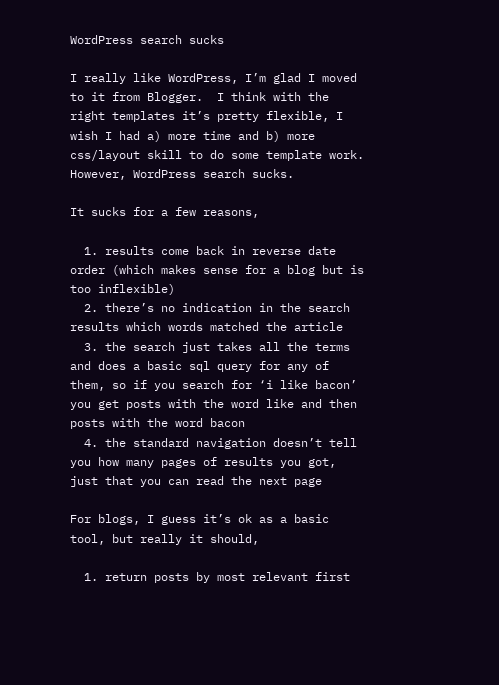WordPress search sucks

I really like WordPress, I’m glad I moved to it from Blogger.  I think with the right templates it’s pretty flexible, I wish I had a) more time and b) more css/layout skill to do some template work.  However, WordPress search sucks.

It sucks for a few reasons,

  1. results come back in reverse date order (which makes sense for a blog but is too inflexible)
  2. there’s no indication in the search results which words matched the article
  3. the search just takes all the terms and does a basic sql query for any of them, so if you search for ‘i like bacon’ you get posts with the word like and then posts with the word bacon
  4. the standard navigation doesn’t tell you how many pages of results you got, just that you can read the next page

For blogs, I guess it’s ok as a basic tool, but really it should,

  1. return posts by most relevant first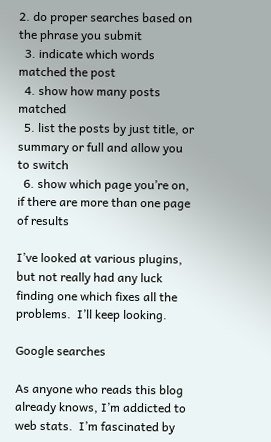2. do proper searches based on the phrase you submit
  3. indicate which words matched the post
  4. show how many posts matched
  5. list the posts by just title, or summary or full and allow you to switch
  6. show which page you’re on, if there are more than one page of results

I’ve looked at various plugins, but not really had any luck finding one which fixes all the problems.  I’ll keep looking.

Google searches

As anyone who reads this blog already knows, I’m addicted to web stats.  I’m fascinated by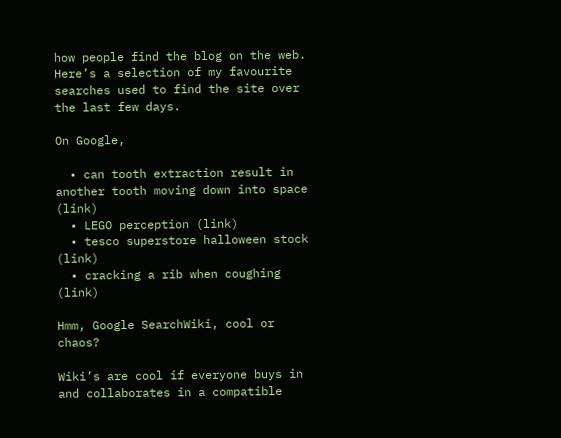how people find the blog on the web.  Here’s a selection of my favourite searches used to find the site over the last few days.

On Google,

  • can tooth extraction result in another tooth moving down into space (link)
  • LEGO perception (link)
  • tesco superstore halloween stock (link)
  • cracking a rib when coughing (link)

Hmm, Google SearchWiki, cool or chaos?

Wiki’s are cool if everyone buys in and collaborates in a compatible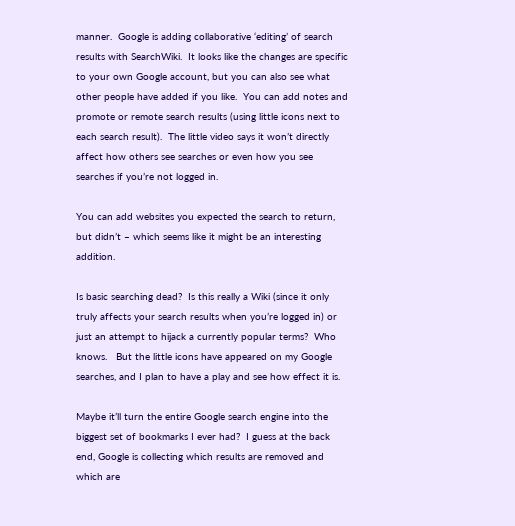manner.  Google is adding collaborative ‘editing’ of search results with SearchWiki.  It looks like the changes are specific to your own Google account, but you can also see what other people have added if you like.  You can add notes and promote or remote search results (using little icons next to each search result).  The little video says it won’t directly affect how others see searches or even how you see searches if you’re not logged in.

You can add websites you expected the search to return, but didn’t – which seems like it might be an interesting addition.

Is basic searching dead?  Is this really a Wiki (since it only truly affects your search results when you’re logged in) or just an attempt to hijack a currently popular terms?  Who knows.   But the little icons have appeared on my Google searches, and I plan to have a play and see how effect it is.

Maybe it’ll turn the entire Google search engine into the biggest set of bookmarks I ever had?  I guess at the back end, Google is collecting which results are removed and which are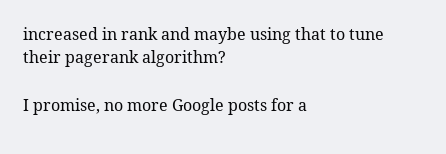increased in rank and maybe using that to tune their pagerank algorithm?

I promise, no more Google posts for a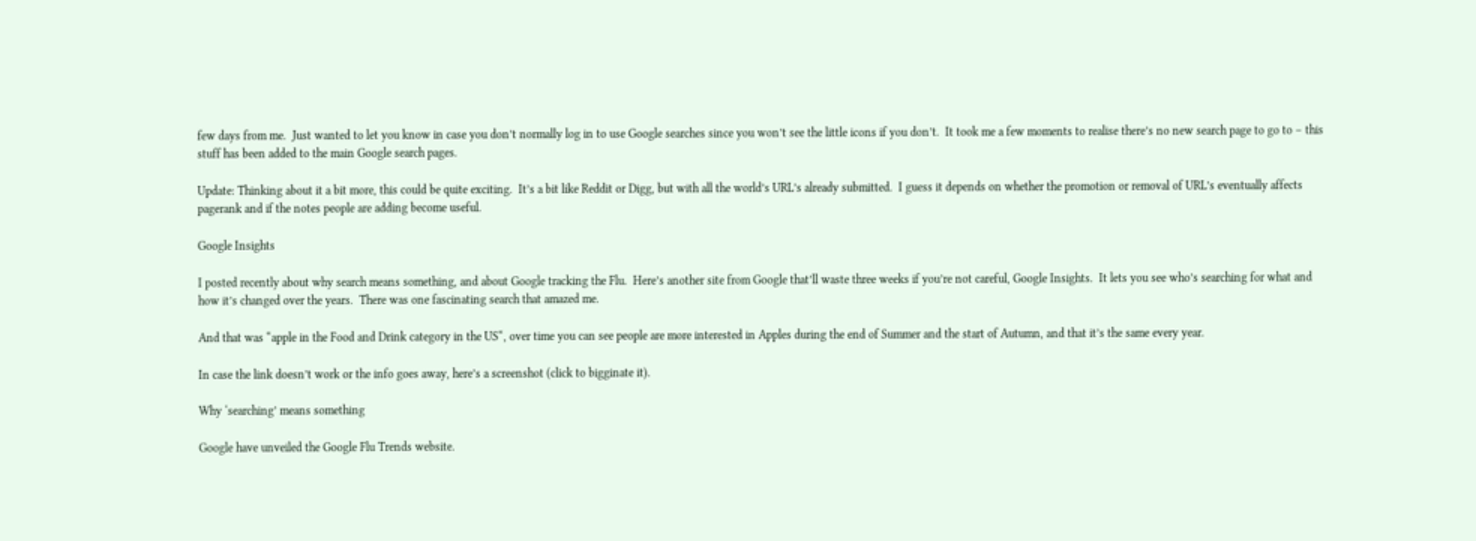few days from me.  Just wanted to let you know in case you don’t normally log in to use Google searches since you won’t see the little icons if you don’t.  It took me a few moments to realise there’s no new search page to go to – this stuff has been added to the main Google search pages.

Update: Thinking about it a bit more, this could be quite exciting.  It’s a bit like Reddit or Digg, but with all the world’s URL’s already submitted.  I guess it depends on whether the promotion or removal of URL’s eventually affects pagerank and if the notes people are adding become useful.

Google Insights

I posted recently about why search means something, and about Google tracking the Flu.  Here’s another site from Google that’ll waste three weeks if you’re not careful, Google Insights.  It lets you see who’s searching for what and how it’s changed over the years.  There was one fascinating search that amazed me.

And that was “apple in the Food and Drink category in the US“, over time you can see people are more interested in Apples during the end of Summer and the start of Autumn, and that it’s the same every year.

In case the link doesn’t work or the info goes away, here’s a screenshot (click to bigginate it).

Why ‘searching’ means something

Google have unveiled the Google Flu Trends website.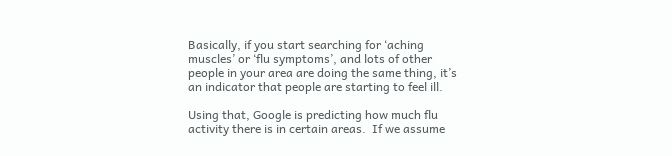Basically, if you start searching for ‘aching muscles’ or ‘flu symptoms’, and lots of other people in your area are doing the same thing, it’s an indicator that people are starting to feel ill.

Using that, Google is predicting how much flu activity there is in certain areas.  If we assume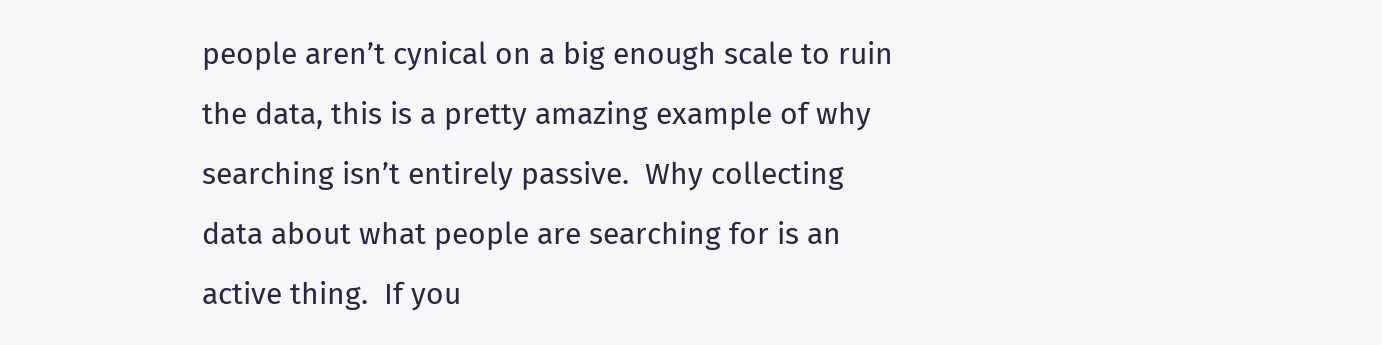people aren’t cynical on a big enough scale to ruin the data, this is a pretty amazing example of why searching isn’t entirely passive.  Why collecting data about what people are searching for is an active thing.  If you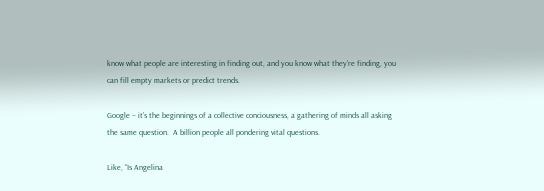know what people are interesting in finding out, and you know what they’re finding, you can fill empty markets or predict trends.

Google – it’s the beginnings of a collective conciousness, a gathering of minds all asking the same question.  A billion people all pondering vital questions.

Like, “Is Angelina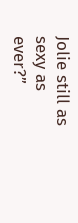Jolie still as sexy as ever?”